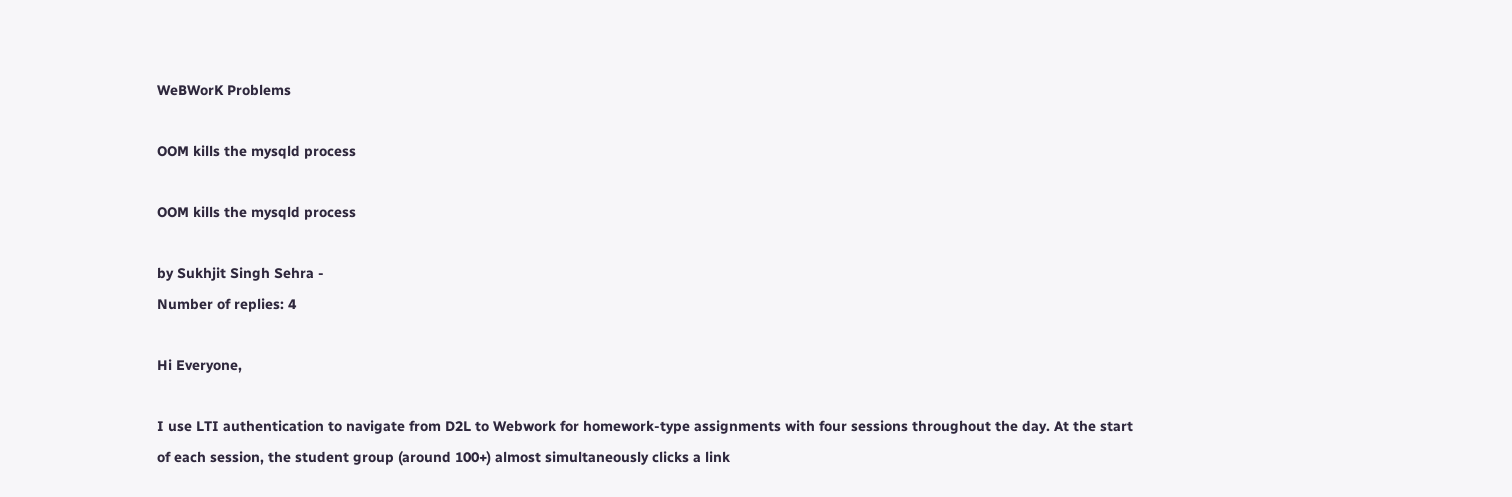WeBWorK Problems

OOM kills the mysqld process

OOM kills the mysqld process

by Sukhjit Singh Sehra -
Number of replies: 4

Hi Everyone,

I use LTI authentication to navigate from D2L to Webwork for homework-type assignments with four sessions throughout the day. At the start of each session, the student group (around 100+) almost simultaneously clicks a link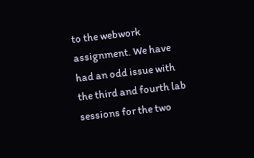to the webwork assignment. We have had an odd issue with the third and fourth lab sessions for the two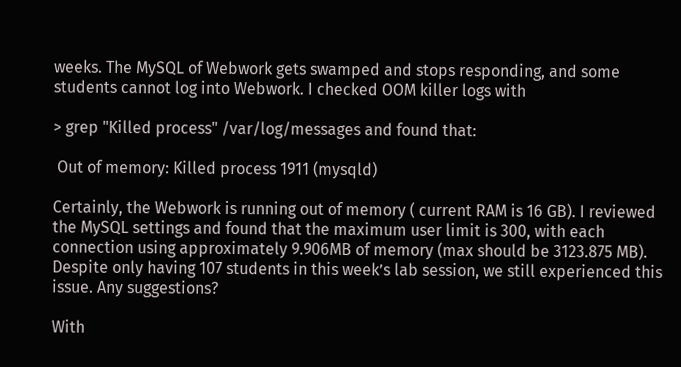weeks. The MySQL of Webwork gets swamped and stops responding, and some students cannot log into Webwork. I checked OOM killer logs with

> grep "Killed process" /var/log/messages and found that:

 Out of memory: Killed process 1911 (mysqld)

Certainly, the Webwork is running out of memory ( current RAM is 16 GB). I reviewed the MySQL settings and found that the maximum user limit is 300, with each connection using approximately 9.906MB of memory (max should be 3123.875 MB). Despite only having 107 students in this week’s lab session, we still experienced this issue. Any suggestions?

With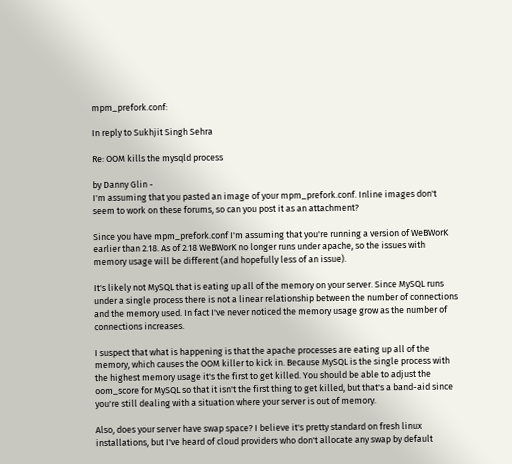mpm_prefork.conf:

In reply to Sukhjit Singh Sehra

Re: OOM kills the mysqld process

by Danny Glin -
I'm assuming that you pasted an image of your mpm_prefork.conf. Inline images don't seem to work on these forums, so can you post it as an attachment?

Since you have mpm_prefork.conf I'm assuming that you're running a version of WeBWorK earlier than 2.18. As of 2.18 WeBWorK no longer runs under apache, so the issues with memory usage will be different (and hopefully less of an issue).

It's likely not MySQL that is eating up all of the memory on your server. Since MySQL runs under a single process there is not a linear relationship between the number of connections and the memory used. In fact I've never noticed the memory usage grow as the number of connections increases.

I suspect that what is happening is that the apache processes are eating up all of the memory, which causes the OOM killer to kick in. Because MySQL is the single process with the highest memory usage it's the first to get killed. You should be able to adjust the oom_score for MySQL so that it isn't the first thing to get killed, but that's a band-aid since you're still dealing with a situation where your server is out of memory.

Also, does your server have swap space? I believe it's pretty standard on fresh linux installations, but I've heard of cloud providers who don't allocate any swap by default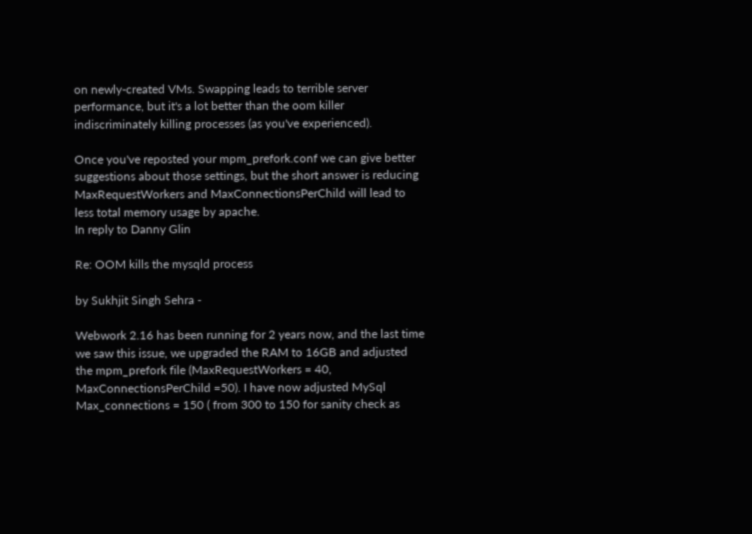on newly-created VMs. Swapping leads to terrible server performance, but it's a lot better than the oom killer indiscriminately killing processes (as you've experienced).

Once you've reposted your mpm_prefork.conf we can give better suggestions about those settings, but the short answer is reducing MaxRequestWorkers and MaxConnectionsPerChild will lead to less total memory usage by apache.
In reply to Danny Glin

Re: OOM kills the mysqld process

by Sukhjit Singh Sehra -

Webwork 2.16 has been running for 2 years now, and the last time we saw this issue, we upgraded the RAM to 16GB and adjusted the mpm_prefork file (MaxRequestWorkers = 40, MaxConnectionsPerChild =50). I have now adjusted MySql Max_connections = 150 ( from 300 to 150 for sanity check as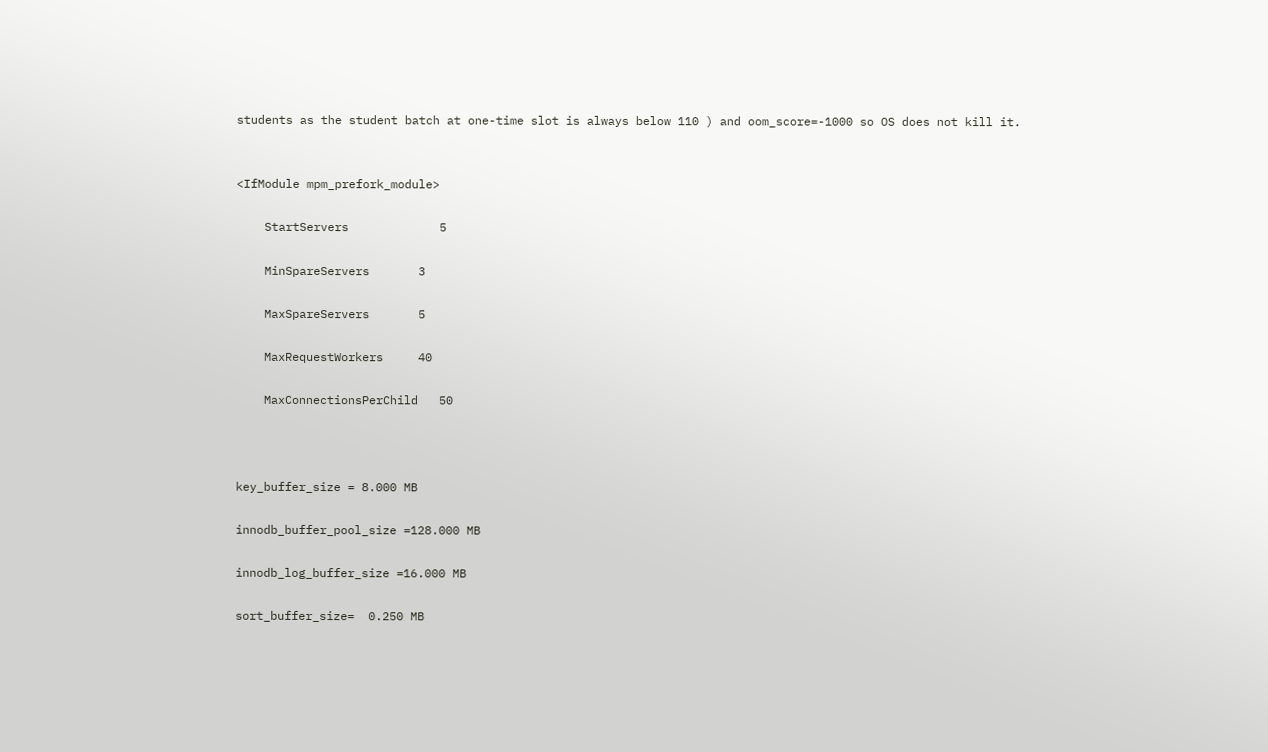students as the student batch at one-time slot is always below 110 ) and oom_score=-1000 so OS does not kill it.


<IfModule mpm_prefork_module>

    StartServers             5

    MinSpareServers       3

    MaxSpareServers       5

    MaxRequestWorkers     40

    MaxConnectionsPerChild   50



key_buffer_size = 8.000 MB

innodb_buffer_pool_size =128.000 MB

innodb_log_buffer_size =16.000 MB

sort_buffer_size=  0.250 MB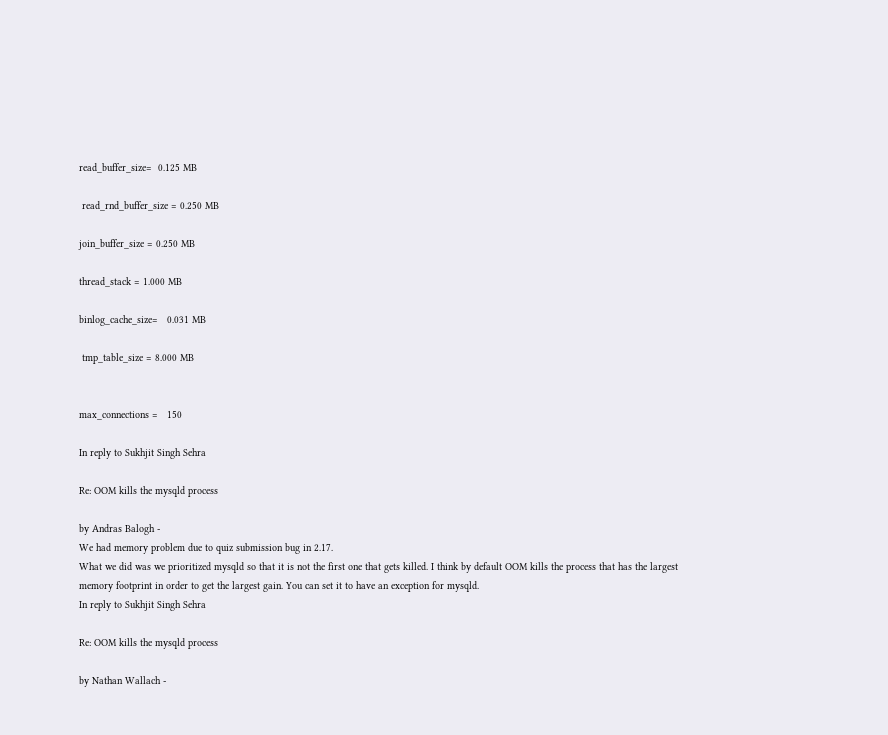read_buffer_size=  0.125 MB

 read_rnd_buffer_size = 0.250 MB

join_buffer_size = 0.250 MB

thread_stack = 1.000 MB

binlog_cache_size=   0.031 MB

 tmp_table_size = 8.000 MB


max_connections =   150

In reply to Sukhjit Singh Sehra

Re: OOM kills the mysqld process

by Andras Balogh -
We had memory problem due to quiz submission bug in 2.17.
What we did was we prioritized mysqld so that it is not the first one that gets killed. I think by default OOM kills the process that has the largest memory footprint in order to get the largest gain. You can set it to have an exception for mysqld.
In reply to Sukhjit Singh Sehra

Re: OOM kills the mysqld process

by Nathan Wallach -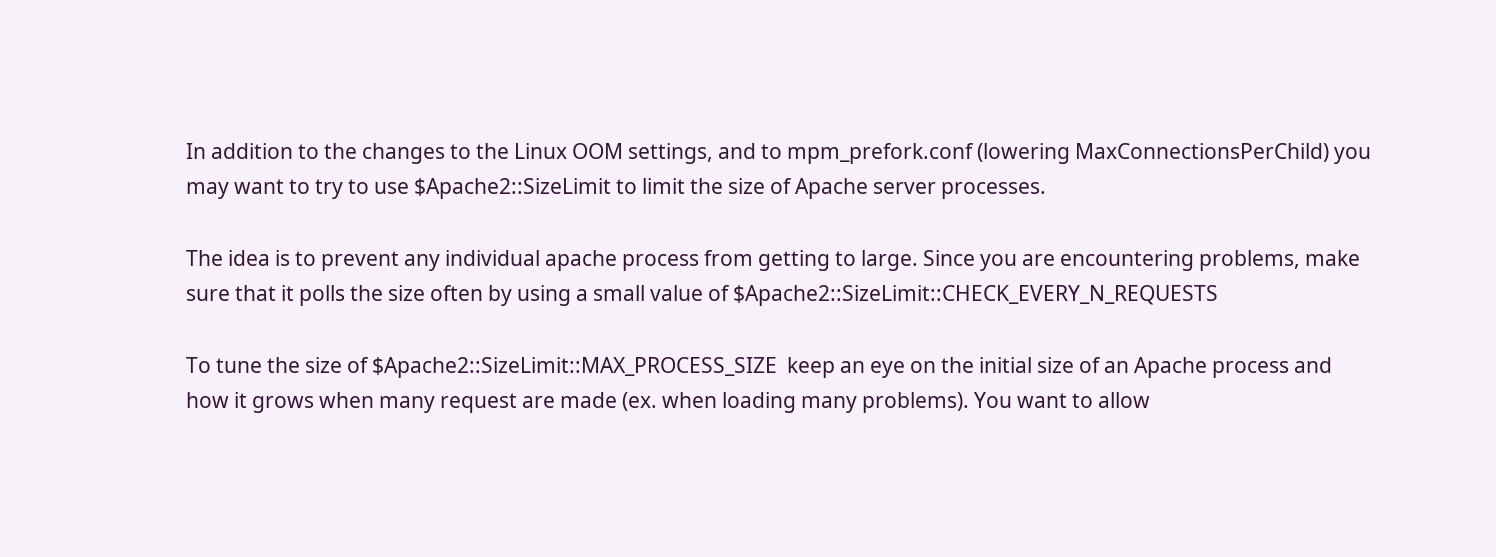In addition to the changes to the Linux OOM settings, and to mpm_prefork.conf (lowering MaxConnectionsPerChild) you may want to try to use $Apache2::SizeLimit to limit the size of Apache server processes.

The idea is to prevent any individual apache process from getting to large. Since you are encountering problems, make sure that it polls the size often by using a small value of $Apache2::SizeLimit::CHECK_EVERY_N_REQUESTS

To tune the size of $Apache2::SizeLimit::MAX_PROCESS_SIZE  keep an eye on the initial size of an Apache process and how it grows when many request are made (ex. when loading many problems). You want to allow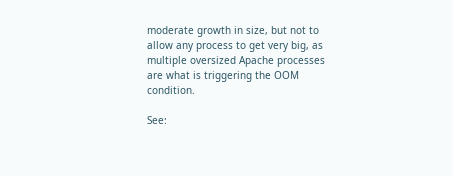moderate growth in size, but not to allow any process to get very big, as multiple oversized Apache processes are what is triggering the OOM condition.

See: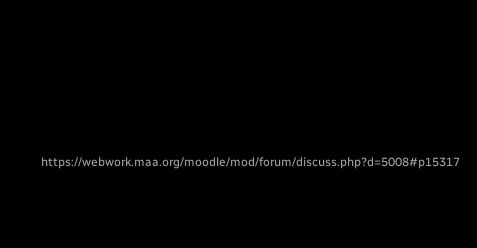https://webwork.maa.org/moodle/mod/forum/discuss.php?d=5008#p15317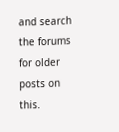and search the forums for older posts on this.